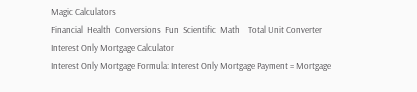Magic Calculators
Financial  Health  Conversions  Fun  Scientific  Math    Total Unit Converter
Interest Only Mortgage Calculator
Interest Only Mortgage Formula: Interest Only Mortgage Payment = Mortgage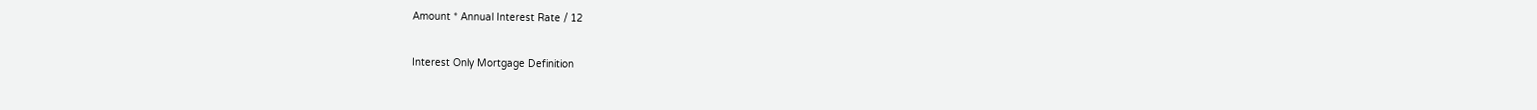Amount * Annual Interest Rate / 12

Interest Only Mortgage Definition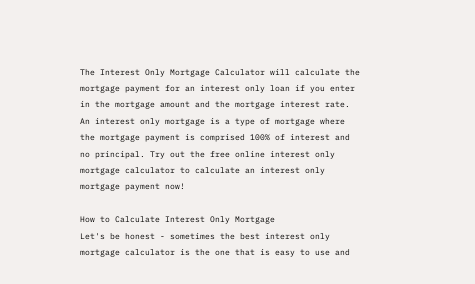The Interest Only Mortgage Calculator will calculate the mortgage payment for an interest only loan if you enter in the mortgage amount and the mortgage interest rate. An interest only mortgage is a type of mortgage where the mortgage payment is comprised 100% of interest and no principal. Try out the free online interest only mortgage calculator to calculate an interest only mortgage payment now!

How to Calculate Interest Only Mortgage
Let's be honest - sometimes the best interest only mortgage calculator is the one that is easy to use and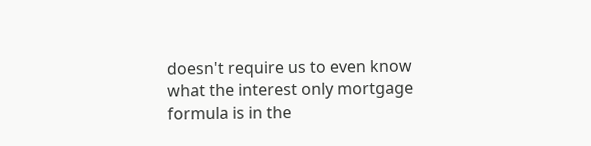doesn't require us to even know what the interest only mortgage formula is in the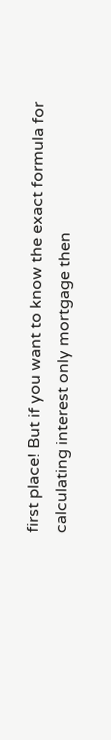first place! But if you want to know the exact formula for calculating interest only mortgage then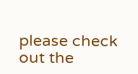please check out the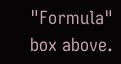"Formula" box above.